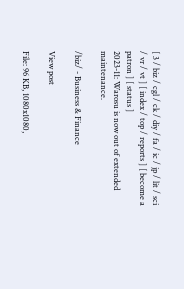[ 3 / biz / cgl / ck / diy / fa / ic / jp / lit / sci / vr / vt ] [ index / top / reports ] [ become a patron ] [ status ]
2023-11: Warosu is now out of extended maintenance.

/biz/ - Business & Finance

View post

File: 96 KB, 1080x1080,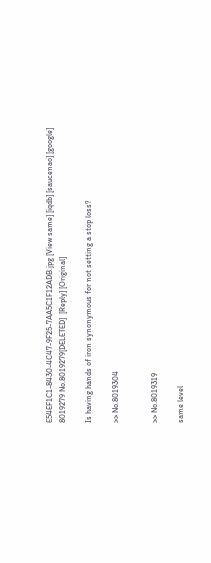E54EF1C1-8430-4C47-9F25-7AA5C1F12ADB.jpg [View same] [iqdb] [saucenao] [google]
8019279 No.8019279[DELETED]  [Reply] [Original]

Is having hands of iron synonymous for not setting a stop loss?

>> No.8019304


>> No.8019319

same level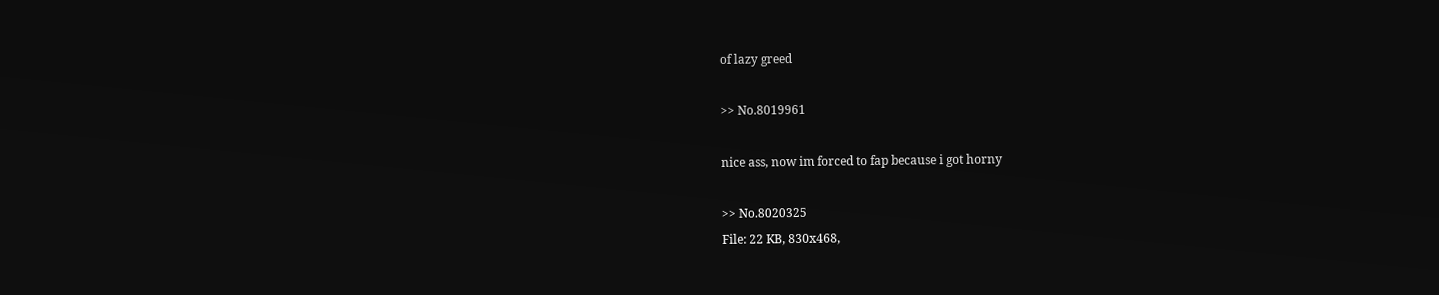of lazy greed

>> No.8019961

nice ass, now im forced to fap because i got horny

>> No.8020325
File: 22 KB, 830x468,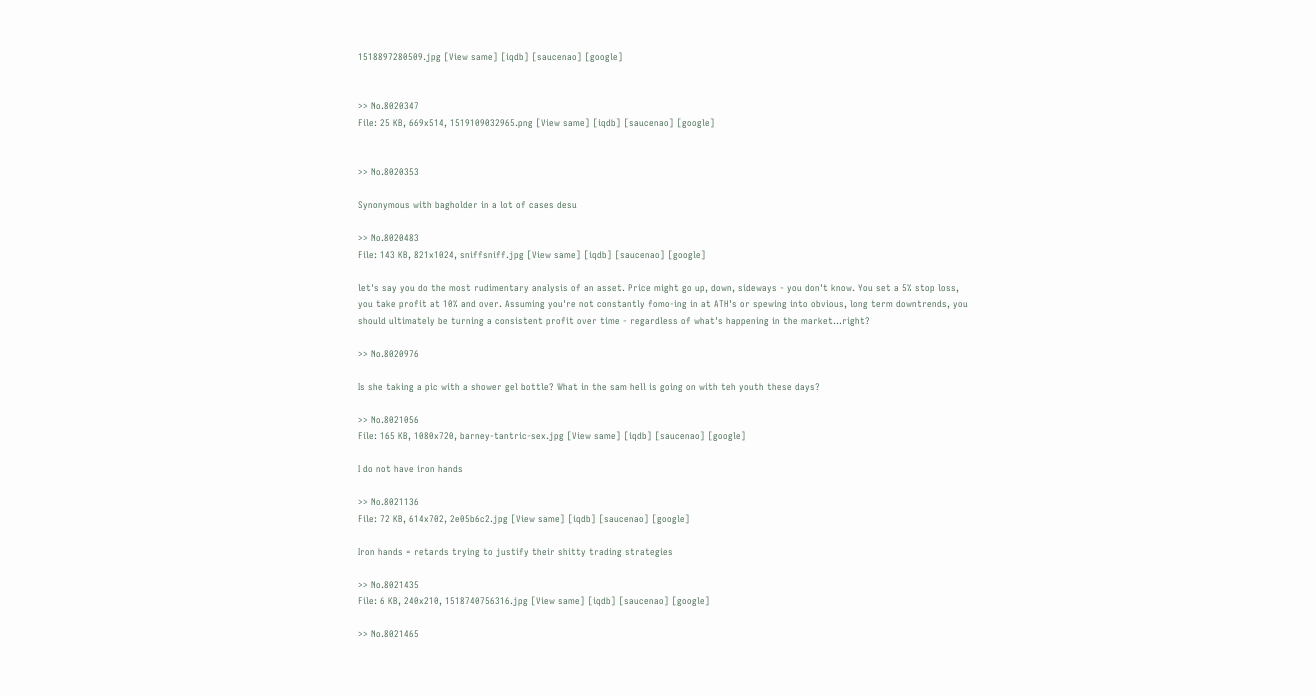1518897280509.jpg [View same] [iqdb] [saucenao] [google]


>> No.8020347
File: 25 KB, 669x514, 1519109032965.png [View same] [iqdb] [saucenao] [google]


>> No.8020353

Synonymous with bagholder in a lot of cases desu

>> No.8020483
File: 143 KB, 821x1024, sniffsniff.jpg [View same] [iqdb] [saucenao] [google]

let's say you do the most rudimentary analysis of an asset. Price might go up, down, sideways - you don't know. You set a 5% stop loss, you take profit at 10% and over. Assuming you're not constantly fomo-ing in at ATH's or spewing into obvious, long term downtrends, you should ultimately be turning a consistent profit over time - regardless of what's happening in the market...right?

>> No.8020976

Is she taking a pic with a shower gel bottle? What in the sam hell is going on with teh youth these days?

>> No.8021056
File: 165 KB, 1080x720, barney-tantric-sex.jpg [View same] [iqdb] [saucenao] [google]

I do not have iron hands

>> No.8021136
File: 72 KB, 614x702, 2e05b6c2.jpg [View same] [iqdb] [saucenao] [google]

Iron hands = retards trying to justify their shitty trading strategies

>> No.8021435
File: 6 KB, 240x210, 1518740756316.jpg [View same] [iqdb] [saucenao] [google]

>> No.8021465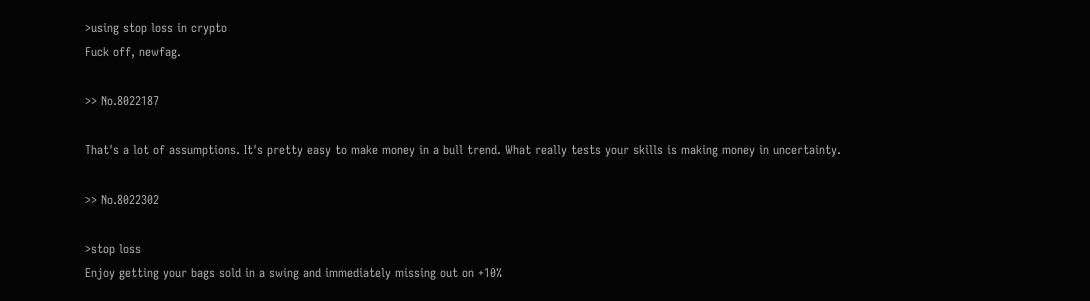>using stop loss in crypto
Fuck off, newfag.

>> No.8022187

That's a lot of assumptions. It's pretty easy to make money in a bull trend. What really tests your skills is making money in uncertainty.

>> No.8022302

>stop loss
Enjoy getting your bags sold in a swing and immediately missing out on +10%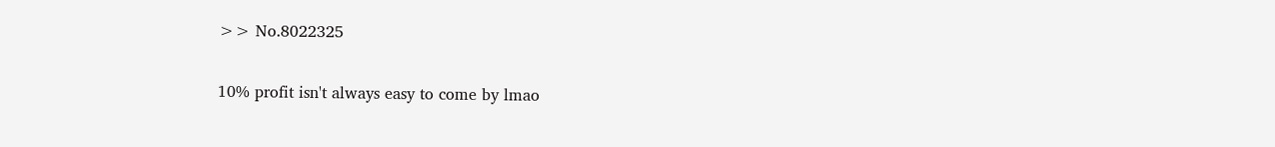>> No.8022325

10% profit isn't always easy to come by lmao